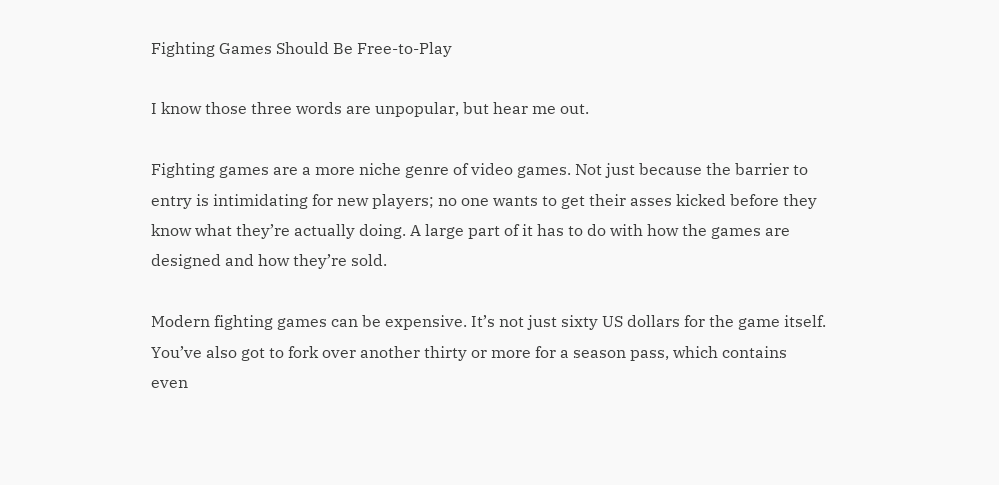Fighting Games Should Be Free-to-Play

I know those three words are unpopular, but hear me out.

Fighting games are a more niche genre of video games. Not just because the barrier to entry is intimidating for new players; no one wants to get their asses kicked before they know what they’re actually doing. A large part of it has to do with how the games are designed and how they’re sold.

Modern fighting games can be expensive. It’s not just sixty US dollars for the game itself. You’ve also got to fork over another thirty or more for a season pass, which contains even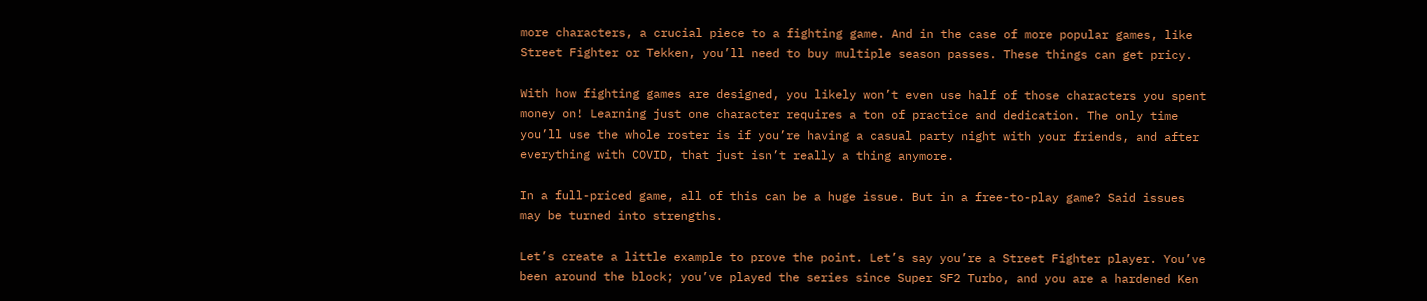more characters, a crucial piece to a fighting game. And in the case of more popular games, like Street Fighter or Tekken, you’ll need to buy multiple season passes. These things can get pricy.

With how fighting games are designed, you likely won’t even use half of those characters you spent money on! Learning just one character requires a ton of practice and dedication. The only time you’ll use the whole roster is if you’re having a casual party night with your friends, and after everything with COVID, that just isn’t really a thing anymore.

In a full-priced game, all of this can be a huge issue. But in a free-to-play game? Said issues may be turned into strengths.

Let’s create a little example to prove the point. Let’s say you’re a Street Fighter player. You’ve been around the block; you’ve played the series since Super SF2 Turbo, and you are a hardened Ken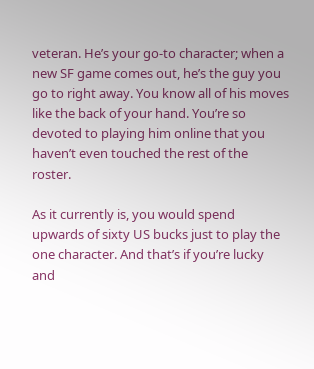veteran. He’s your go-to character; when a new SF game comes out, he’s the guy you go to right away. You know all of his moves like the back of your hand. You’re so devoted to playing him online that you haven’t even touched the rest of the roster.

As it currently is, you would spend upwards of sixty US bucks just to play the one character. And that’s if you’re lucky and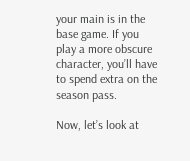your main is in the base game. If you play a more obscure character, you’ll have to spend extra on the season pass.

Now, let’s look at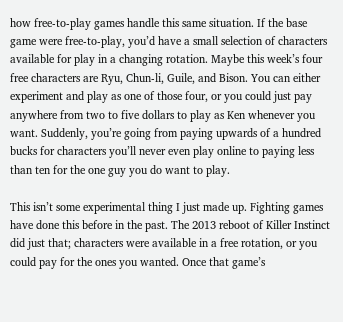how free-to-play games handle this same situation. If the base game were free-to-play, you’d have a small selection of characters available for play in a changing rotation. Maybe this week’s four free characters are Ryu, Chun-li, Guile, and Bison. You can either experiment and play as one of those four, or you could just pay anywhere from two to five dollars to play as Ken whenever you want. Suddenly, you’re going from paying upwards of a hundred bucks for characters you’ll never even play online to paying less than ten for the one guy you do want to play.

This isn’t some experimental thing I just made up. Fighting games have done this before in the past. The 2013 reboot of Killer Instinct did just that; characters were available in a free rotation, or you could pay for the ones you wanted. Once that game’s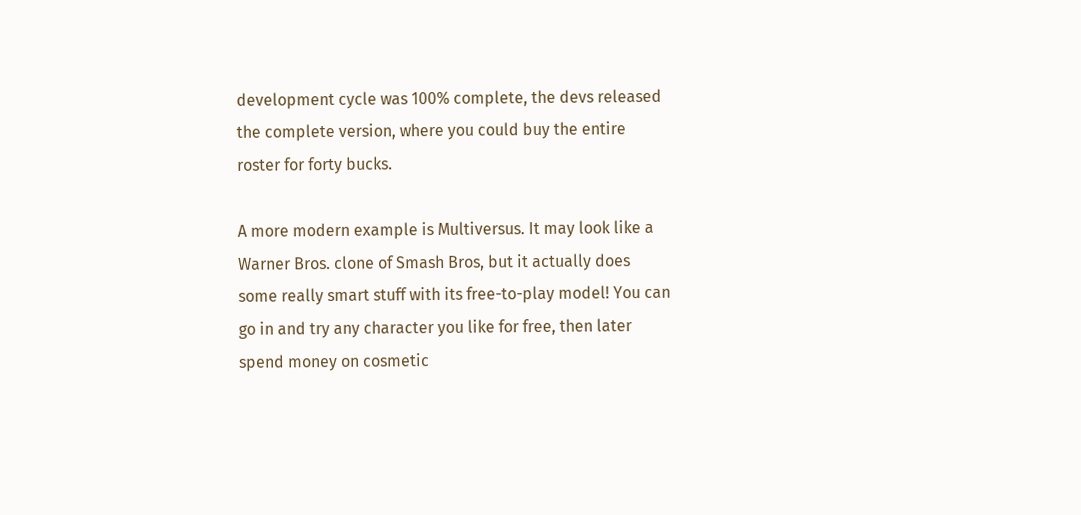development cycle was 100% complete, the devs released the complete version, where you could buy the entire roster for forty bucks.

A more modern example is Multiversus. It may look like a Warner Bros. clone of Smash Bros, but it actually does some really smart stuff with its free-to-play model! You can go in and try any character you like for free, then later spend money on cosmetic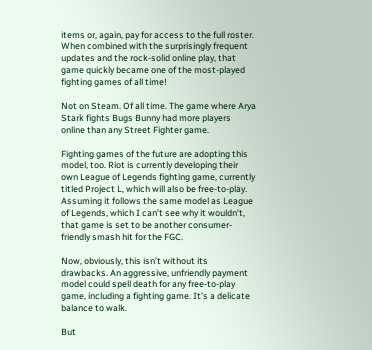items or, again, pay for access to the full roster. When combined with the surprisingly frequent updates and the rock-solid online play, that game quickly became one of the most-played fighting games of all time!

Not on Steam. Of all time. The game where Arya Stark fights Bugs Bunny had more players online than any Street Fighter game.

Fighting games of the future are adopting this model, too. Riot is currently developing their own League of Legends fighting game, currently titled Project L, which will also be free-to-play. Assuming it follows the same model as League of Legends, which I can’t see why it wouldn’t, that game is set to be another consumer-friendly smash hit for the FGC.

Now, obviously, this isn’t without its drawbacks. An aggressive, unfriendly payment model could spell death for any free-to-play game, including a fighting game. It’s a delicate balance to walk.

But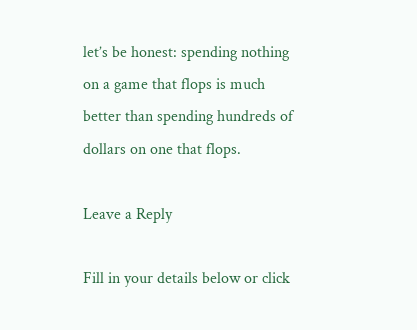let’s be honest: spending nothing on a game that flops is much better than spending hundreds of dollars on one that flops.

Leave a Reply

Fill in your details below or click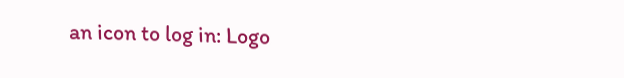an icon to log in: Logo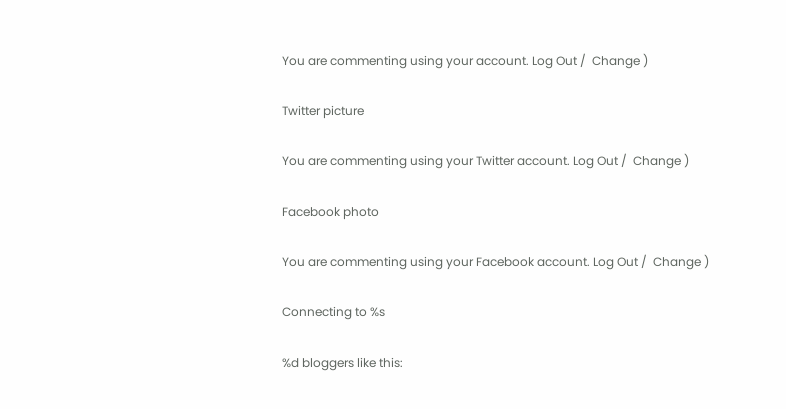You are commenting using your account. Log Out /  Change )

Twitter picture

You are commenting using your Twitter account. Log Out /  Change )

Facebook photo

You are commenting using your Facebook account. Log Out /  Change )

Connecting to %s

%d bloggers like this: